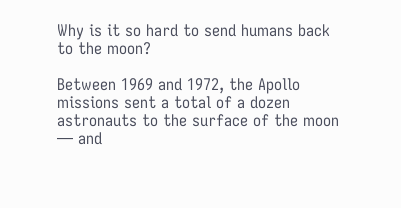Why is it so hard to send humans back to the moon?

Between 1969 and 1972, the Apollo missions sent a total of a dozen astronauts to the surface of the moon — and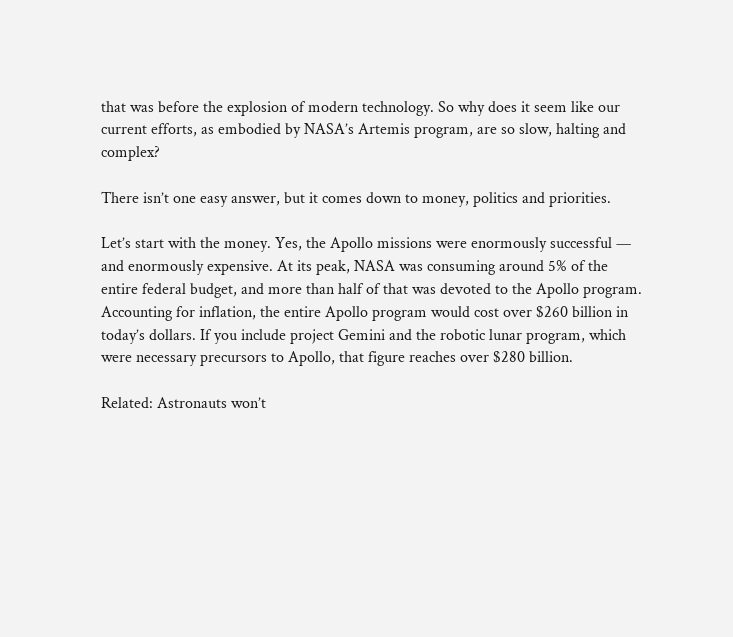that was before the explosion of modern technology. So why does it seem like our current efforts, as embodied by NASA’s Artemis program, are so slow, halting and complex?

There isn’t one easy answer, but it comes down to money, politics and priorities.

Let’s start with the money. Yes, the Apollo missions were enormously successful — and enormously expensive. At its peak, NASA was consuming around 5% of the entire federal budget, and more than half of that was devoted to the Apollo program. Accounting for inflation, the entire Apollo program would cost over $260 billion in today’s dollars. If you include project Gemini and the robotic lunar program, which were necessary precursors to Apollo, that figure reaches over $280 billion.

Related: Astronauts won’t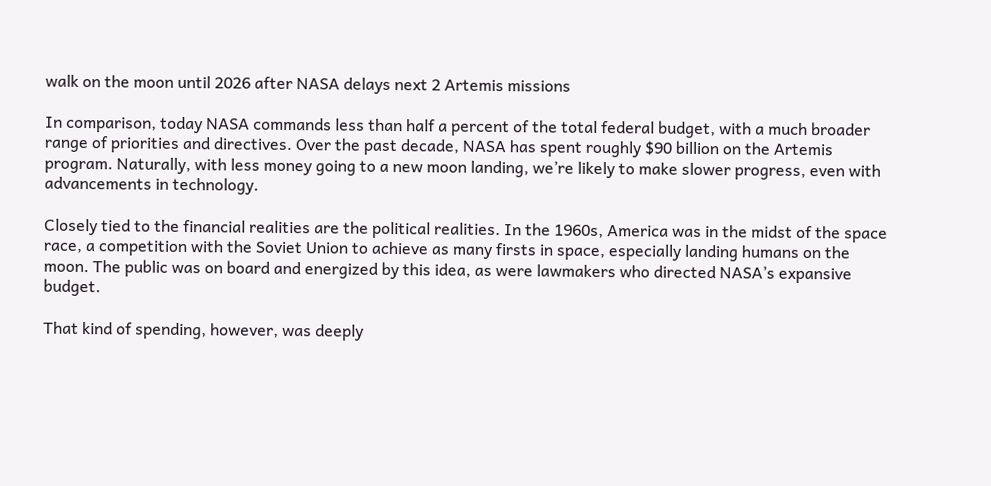walk on the moon until 2026 after NASA delays next 2 Artemis missions

In comparison, today NASA commands less than half a percent of the total federal budget, with a much broader range of priorities and directives. Over the past decade, NASA has spent roughly $90 billion on the Artemis program. Naturally, with less money going to a new moon landing, we’re likely to make slower progress, even with advancements in technology.

Closely tied to the financial realities are the political realities. In the 1960s, America was in the midst of the space race, a competition with the Soviet Union to achieve as many firsts in space, especially landing humans on the moon. The public was on board and energized by this idea, as were lawmakers who directed NASA’s expansive budget.

That kind of spending, however, was deeply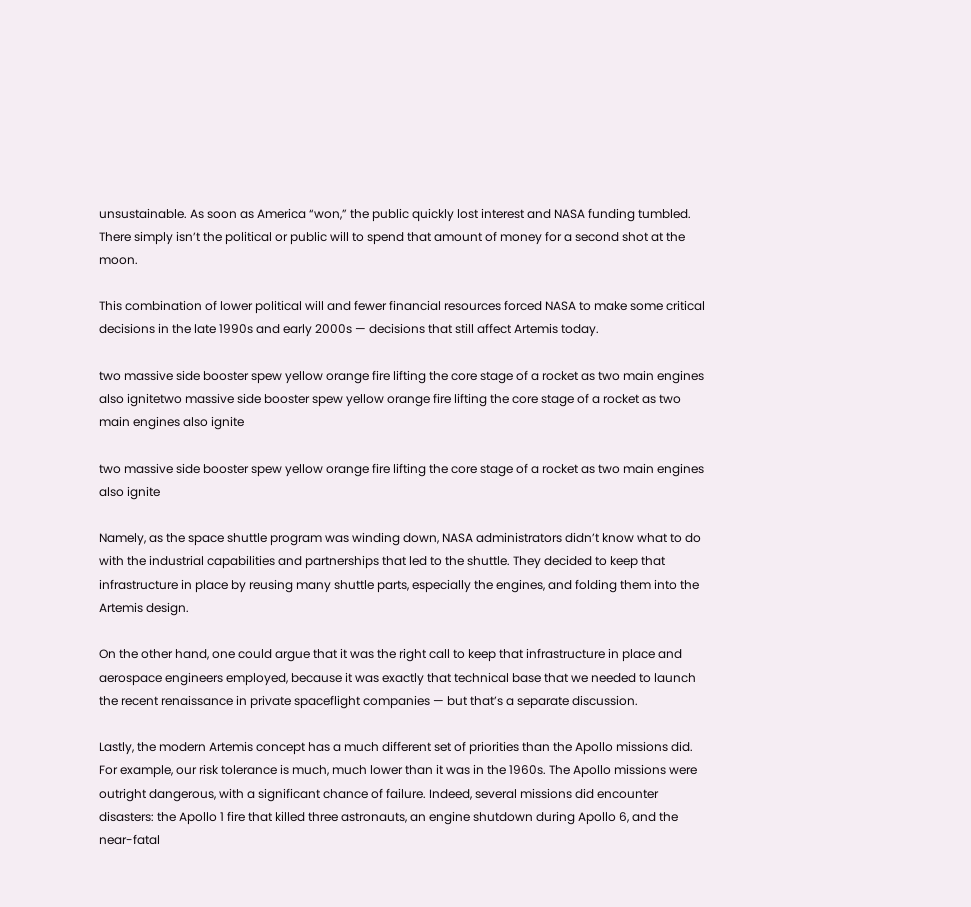unsustainable. As soon as America “won,” the public quickly lost interest and NASA funding tumbled. There simply isn’t the political or public will to spend that amount of money for a second shot at the moon.

This combination of lower political will and fewer financial resources forced NASA to make some critical decisions in the late 1990s and early 2000s — decisions that still affect Artemis today.

two massive side booster spew yellow orange fire lifting the core stage of a rocket as two main engines also ignitetwo massive side booster spew yellow orange fire lifting the core stage of a rocket as two main engines also ignite

two massive side booster spew yellow orange fire lifting the core stage of a rocket as two main engines also ignite

Namely, as the space shuttle program was winding down, NASA administrators didn’t know what to do with the industrial capabilities and partnerships that led to the shuttle. They decided to keep that infrastructure in place by reusing many shuttle parts, especially the engines, and folding them into the Artemis design.

On the other hand, one could argue that it was the right call to keep that infrastructure in place and aerospace engineers employed, because it was exactly that technical base that we needed to launch the recent renaissance in private spaceflight companies — but that’s a separate discussion.

Lastly, the modern Artemis concept has a much different set of priorities than the Apollo missions did. For example, our risk tolerance is much, much lower than it was in the 1960s. The Apollo missions were outright dangerous, with a significant chance of failure. Indeed, several missions did encounter disasters: the Apollo 1 fire that killed three astronauts, an engine shutdown during Apollo 6, and the near-fatal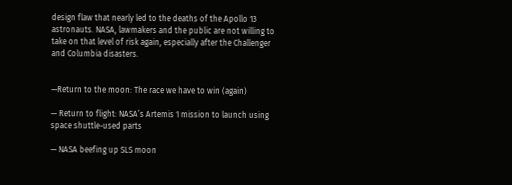design flaw that nearly led to the deaths of the Apollo 13 astronauts. NASA, lawmakers and the public are not willing to take on that level of risk again, especially after the Challenger and Columbia disasters.


—Return to the moon: The race we have to win (again)

— Return to flight: NASA’s Artemis 1 mission to launch using space shuttle-used parts

— NASA beefing up SLS moon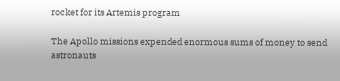rocket for its Artemis program

The Apollo missions expended enormous sums of money to send astronauts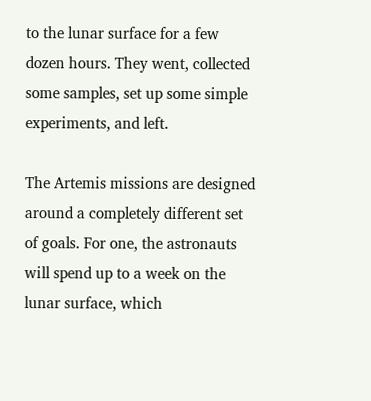to the lunar surface for a few dozen hours. They went, collected some samples, set up some simple experiments, and left.

The Artemis missions are designed around a completely different set of goals. For one, the astronauts will spend up to a week on the lunar surface, which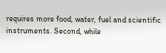requires more food, water, fuel and scientific instruments. Second, while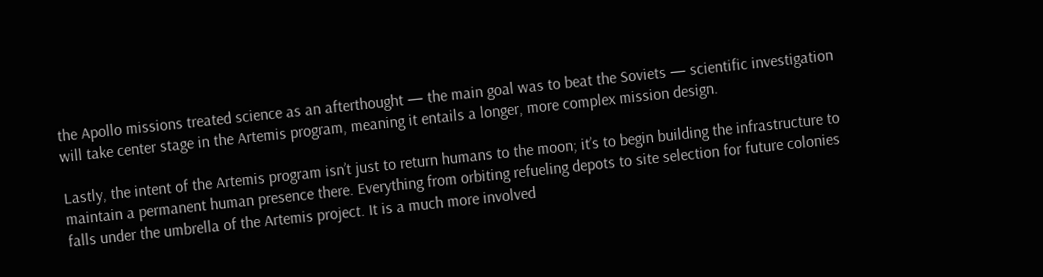the Apollo missions treated science as an afterthought — the main goal was to beat the Soviets — scientific investigation will take center stage in the Artemis program, meaning it entails a longer, more complex mission design.

Lastly, the intent of the Artemis program isn’t just to return humans to the moon; it’s to begin building the infrastructure to maintain a permanent human presence there. Everything from orbiting refueling depots to site selection for future colonies falls under the umbrella of the Artemis project. It is a much more involved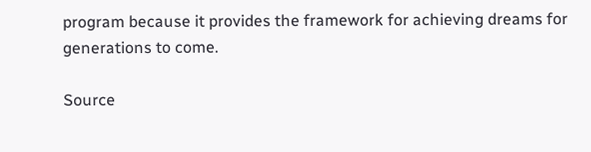program because it provides the framework for achieving dreams for generations to come.

Source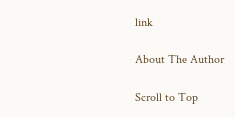link

About The Author

Scroll to Top